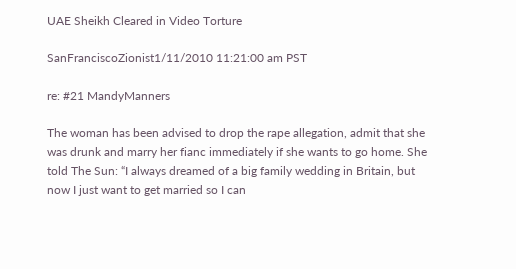UAE Sheikh Cleared in Video Torture

SanFranciscoZionist1/11/2010 11:21:00 am PST

re: #21 MandyManners

The woman has been advised to drop the rape allegation, admit that she was drunk and marry her fianc immediately if she wants to go home. She told The Sun: “I always dreamed of a big family wedding in Britain, but now I just want to get married so I can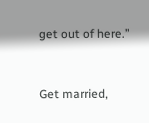get out of here.”


Get married,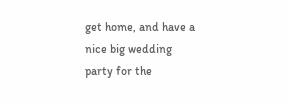get home, and have a nice big wedding party for the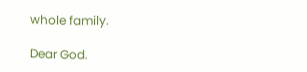whole family.

Dear God.